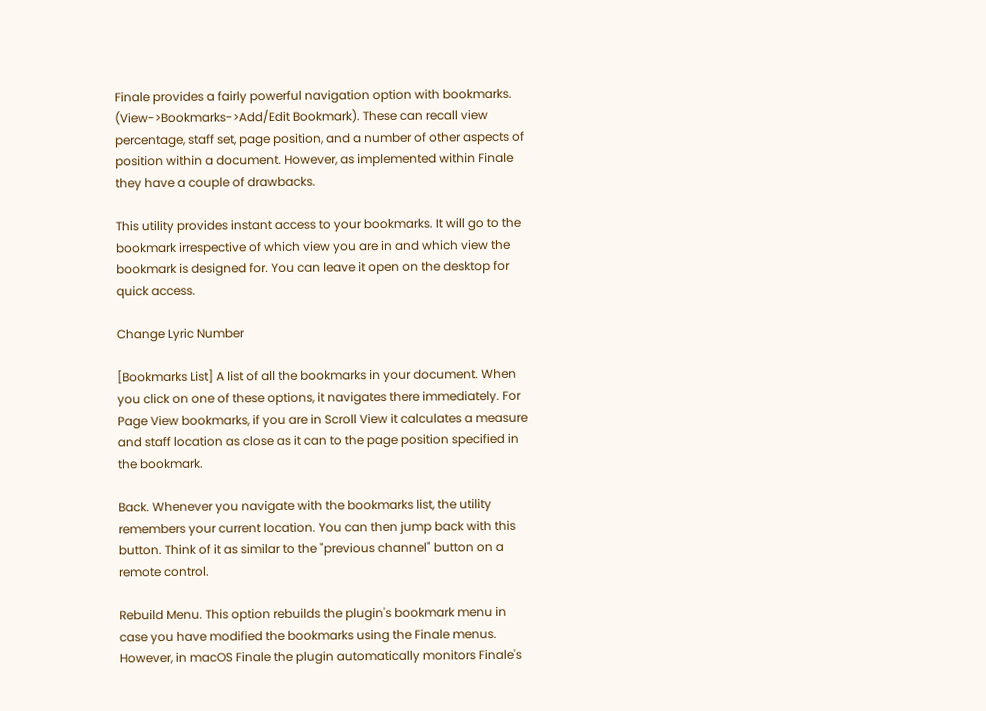Finale provides a fairly powerful navigation option with bookmarks. (View->Bookmarks->Add/Edit Bookmark). These can recall view percentage, staff set, page position, and a number of other aspects of position within a document. However, as implemented within Finale they have a couple of drawbacks.

This utility provides instant access to your bookmarks. It will go to the bookmark irrespective of which view you are in and which view the bookmark is designed for. You can leave it open on the desktop for quick access.

Change Lyric Number

[Bookmarks List] A list of all the bookmarks in your document. When you click on one of these options, it navigates there immediately. For Page View bookmarks, if you are in Scroll View it calculates a measure and staff location as close as it can to the page position specified in the bookmark.

Back. Whenever you navigate with the bookmarks list, the utility remembers your current location. You can then jump back with this button. Think of it as similar to the "previous channel" button on a remote control.

Rebuild Menu. This option rebuilds the plugin's bookmark menu in case you have modified the bookmarks using the Finale menus. However, in macOS Finale the plugin automatically monitors Finale's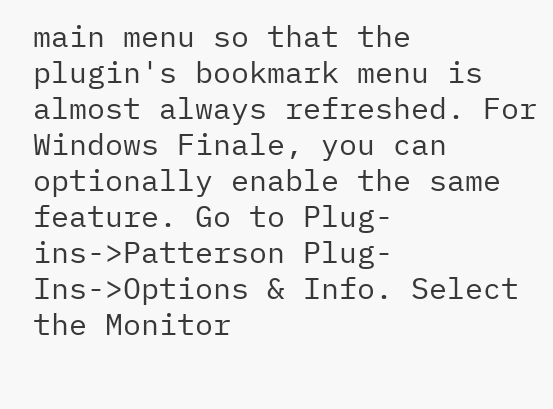main menu so that the plugin's bookmark menu is almost always refreshed. For Windows Finale, you can optionally enable the same feature. Go to Plug-ins->Patterson Plug-Ins->Options & Info. Select the Monitor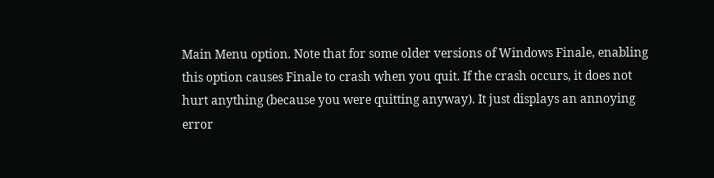Main Menu option. Note that for some older versions of Windows Finale, enabling this option causes Finale to crash when you quit. If the crash occurs, it does not hurt anything (because you were quitting anyway). It just displays an annoying error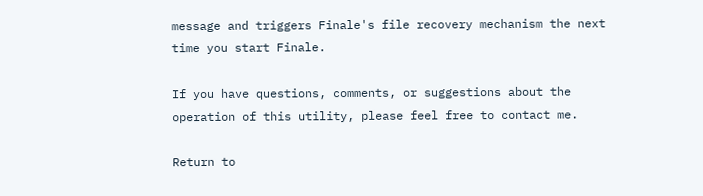message and triggers Finale's file recovery mechanism the next time you start Finale.

If you have questions, comments, or suggestions about the operation of this utility, please feel free to contact me.

Return to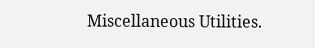Miscellaneous Utilities.